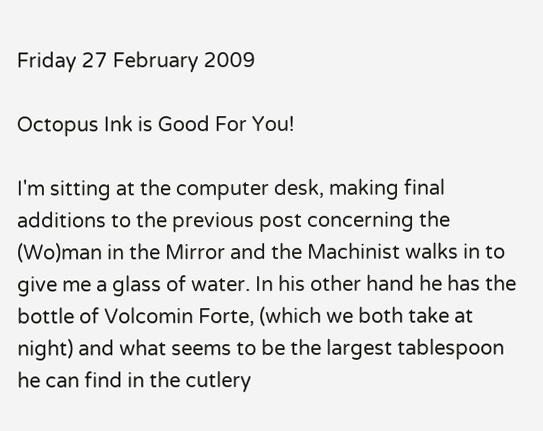Friday 27 February 2009

Octopus Ink is Good For You!

I'm sitting at the computer desk, making final additions to the previous post concerning the (Wo)man in the Mirror and the Machinist walks in to give me a glass of water. In his other hand he has the bottle of Volcomin Forte, (which we both take at night) and what seems to be the largest tablespoon he can find in the cutlery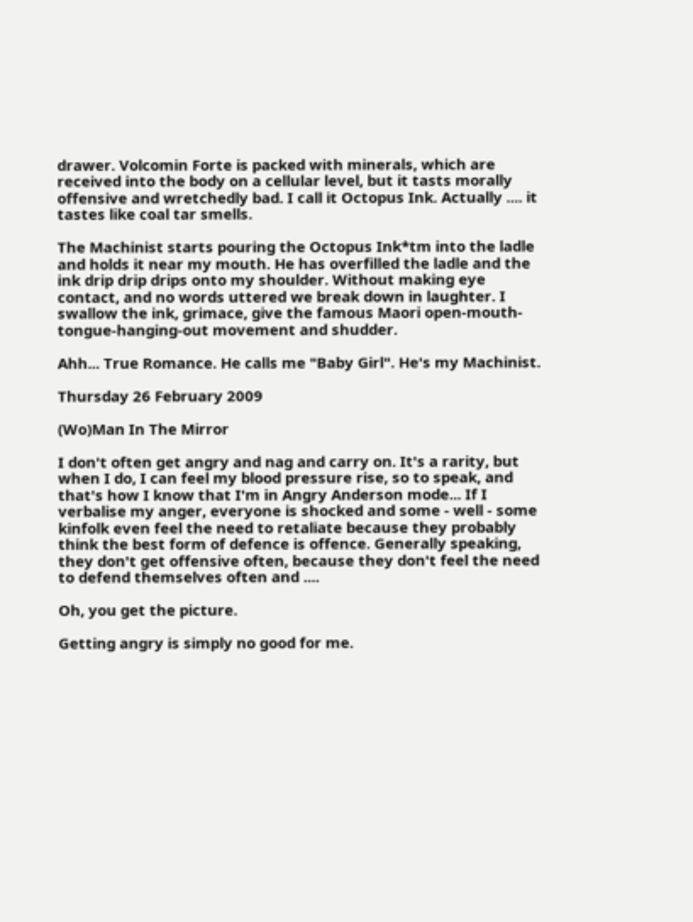drawer. Volcomin Forte is packed with minerals, which are received into the body on a cellular level, but it tasts morally offensive and wretchedly bad. I call it Octopus Ink. Actually .... it tastes like coal tar smells.

The Machinist starts pouring the Octopus Ink*tm into the ladle and holds it near my mouth. He has overfilled the ladle and the ink drip drip drips onto my shoulder. Without making eye contact, and no words uttered we break down in laughter. I swallow the ink, grimace, give the famous Maori open-mouth-tongue-hanging-out movement and shudder.

Ahh... True Romance. He calls me "Baby Girl". He's my Machinist.

Thursday 26 February 2009

(Wo)Man In The Mirror

I don't often get angry and nag and carry on. It's a rarity, but when I do, I can feel my blood pressure rise, so to speak, and that's how I know that I'm in Angry Anderson mode... If I verbalise my anger, everyone is shocked and some - well - some kinfolk even feel the need to retaliate because they probably think the best form of defence is offence. Generally speaking, they don't get offensive often, because they don't feel the need to defend themselves often and ....

Oh, you get the picture.

Getting angry is simply no good for me.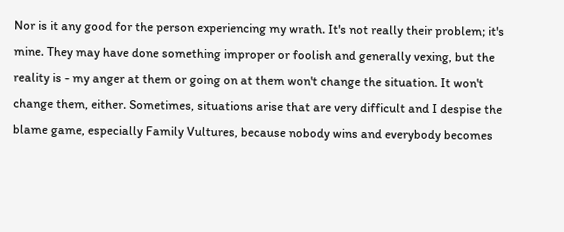Nor is it any good for the person experiencing my wrath. It's not really their problem; it's mine. They may have done something improper or foolish and generally vexing, but the reality is - my anger at them or going on at them won't change the situation. It won't change them, either. Sometimes, situations arise that are very difficult and I despise the blame game, especially Family Vultures, because nobody wins and everybody becomes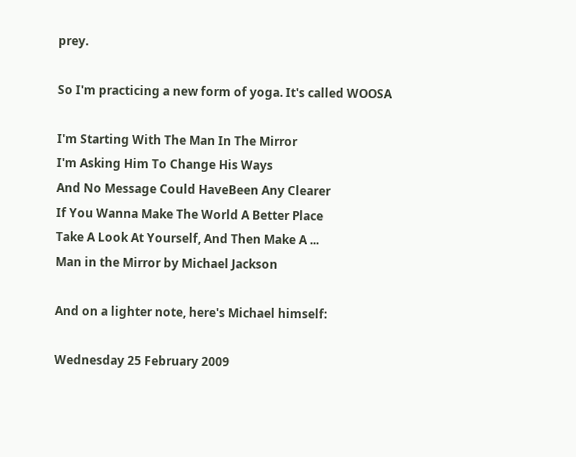prey.

So I'm practicing a new form of yoga. It's called WOOSA

I'm Starting With The Man In The Mirror
I'm Asking Him To Change His Ways
And No Message Could HaveBeen Any Clearer
If You Wanna Make The World A Better Place
Take A Look At Yourself, And Then Make A ...
Man in the Mirror by Michael Jackson

And on a lighter note, here's Michael himself:

Wednesday 25 February 2009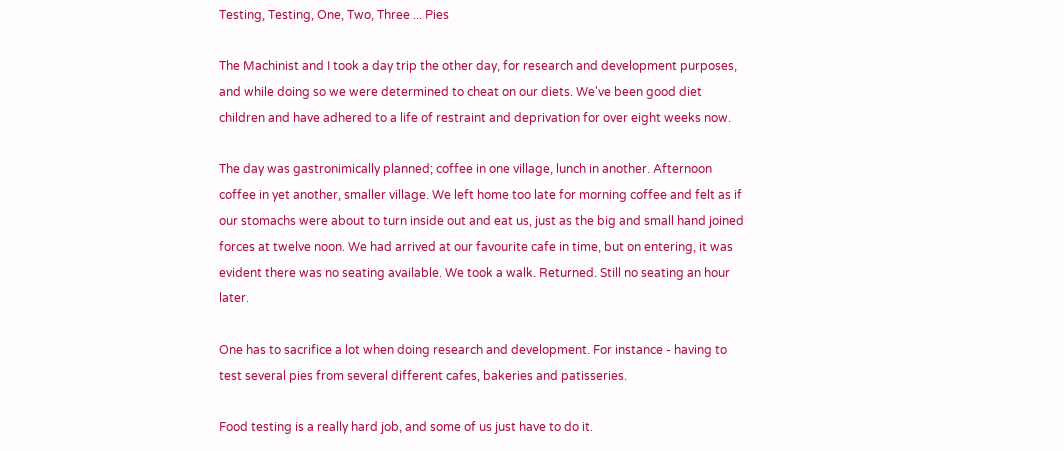Testing, Testing, One, Two, Three ... Pies

The Machinist and I took a day trip the other day, for research and development purposes, and while doing so we were determined to cheat on our diets. We've been good diet children and have adhered to a life of restraint and deprivation for over eight weeks now.

The day was gastronimically planned; coffee in one village, lunch in another. Afternoon coffee in yet another, smaller village. We left home too late for morning coffee and felt as if our stomachs were about to turn inside out and eat us, just as the big and small hand joined forces at twelve noon. We had arrived at our favourite cafe in time, but on entering, it was evident there was no seating available. We took a walk. Returned. Still no seating an hour later.

One has to sacrifice a lot when doing research and development. For instance - having to test several pies from several different cafes, bakeries and patisseries.

Food testing is a really hard job, and some of us just have to do it.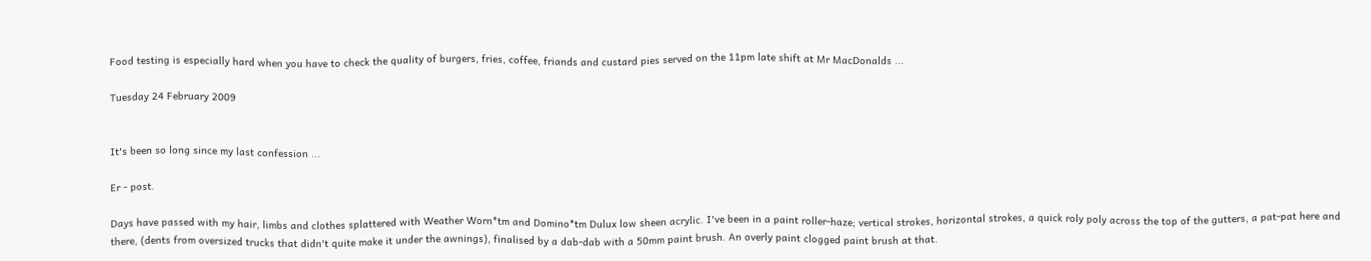Food testing is especially hard when you have to check the quality of burgers, fries, coffee, friands and custard pies served on the 11pm late shift at Mr MacDonalds ...

Tuesday 24 February 2009


It's been so long since my last confession ...

Er - post.

Days have passed with my hair, limbs and clothes splattered with Weather Worn*tm and Domino*tm Dulux low sheen acrylic. I've been in a paint roller-haze; vertical strokes, horizontal strokes, a quick roly poly across the top of the gutters, a pat-pat here and there, (dents from oversized trucks that didn't quite make it under the awnings), finalised by a dab-dab with a 50mm paint brush. An overly paint clogged paint brush at that.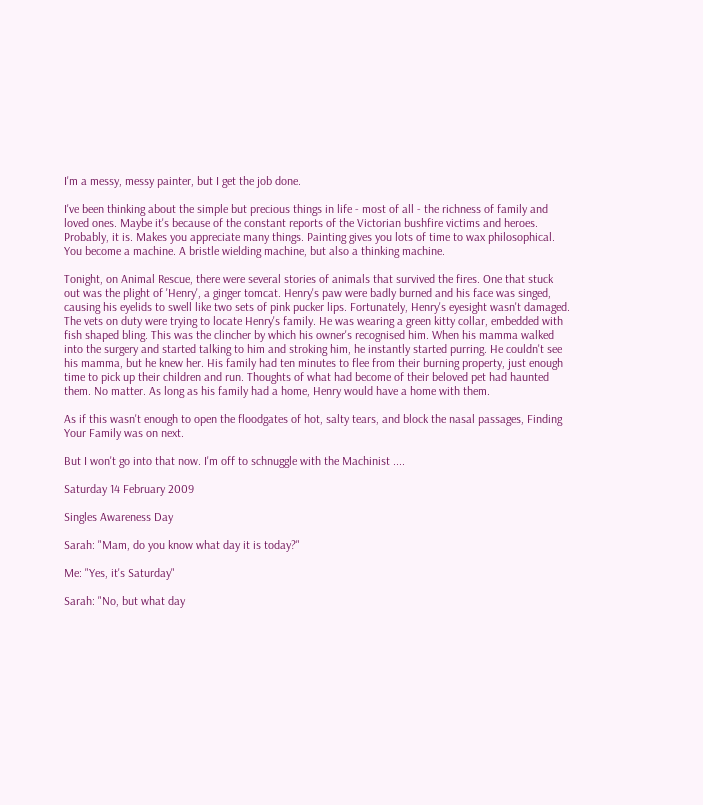I'm a messy, messy painter, but I get the job done.

I've been thinking about the simple but precious things in life - most of all - the richness of family and loved ones. Maybe it's because of the constant reports of the Victorian bushfire victims and heroes. Probably, it is. Makes you appreciate many things. Painting gives you lots of time to wax philosophical. You become a machine. A bristle wielding machine, but also a thinking machine.

Tonight, on Animal Rescue, there were several stories of animals that survived the fires. One that stuck out was the plight of 'Henry', a ginger tomcat. Henry's paw were badly burned and his face was singed, causing his eyelids to swell like two sets of pink pucker lips. Fortunately, Henry's eyesight wasn't damaged. The vets on duty were trying to locate Henry's family. He was wearing a green kitty collar, embedded with fish shaped bling. This was the clincher by which his owner's recognised him. When his mamma walked into the surgery and started talking to him and stroking him, he instantly started purring. He couldn't see his mamma, but he knew her. His family had ten minutes to flee from their burning property, just enough time to pick up their children and run. Thoughts of what had become of their beloved pet had haunted them. No matter. As long as his family had a home, Henry would have a home with them.

As if this wasn't enough to open the floodgates of hot, salty tears, and block the nasal passages, Finding Your Family was on next.

But I won't go into that now. I'm off to schnuggle with the Machinist ....

Saturday 14 February 2009

Singles Awareness Day

Sarah: "Mam, do you know what day it is today?"

Me: "Yes, it's Saturday"

Sarah: "No, but what day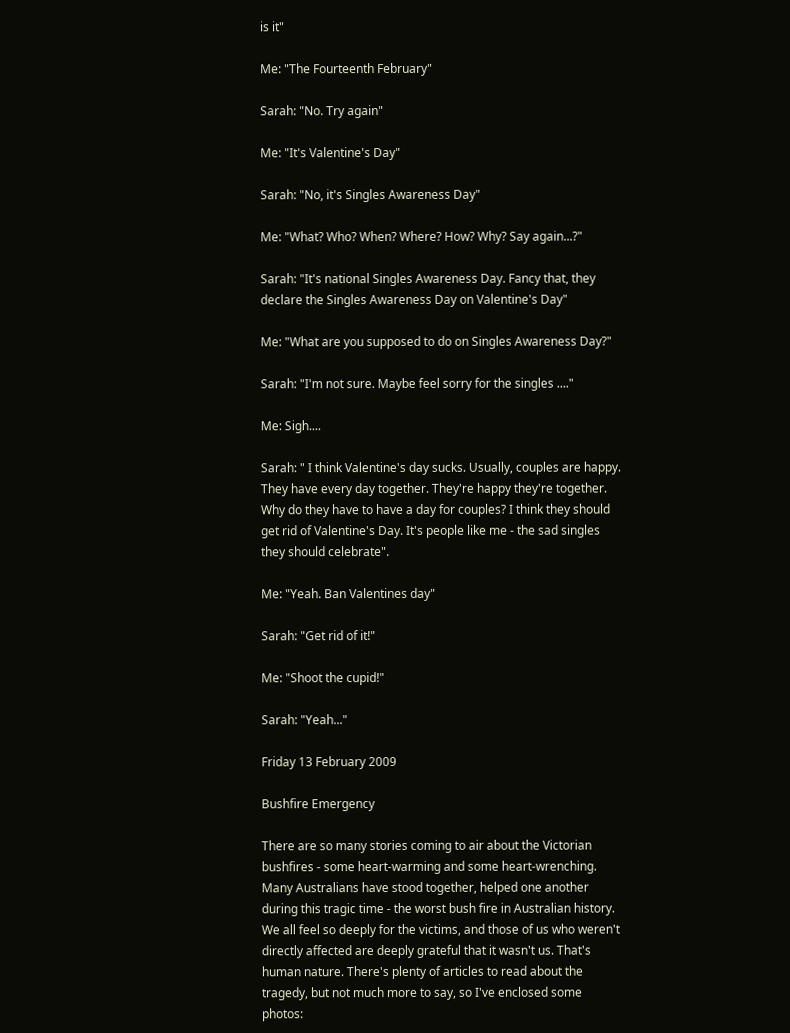is it"

Me: "The Fourteenth February"

Sarah: "No. Try again"

Me: "It's Valentine's Day"

Sarah: "No, it's Singles Awareness Day"

Me: "What? Who? When? Where? How? Why? Say again...?"

Sarah: "It's national Singles Awareness Day. Fancy that, they declare the Singles Awareness Day on Valentine's Day"

Me: "What are you supposed to do on Singles Awareness Day?"

Sarah: "I'm not sure. Maybe feel sorry for the singles ...."

Me: Sigh....

Sarah: " I think Valentine's day sucks. Usually, couples are happy. They have every day together. They're happy they're together. Why do they have to have a day for couples? I think they should get rid of Valentine's Day. It's people like me - the sad singles they should celebrate".

Me: "Yeah. Ban Valentines day"

Sarah: "Get rid of it!"

Me: "Shoot the cupid!"

Sarah: "Yeah..."

Friday 13 February 2009

Bushfire Emergency

There are so many stories coming to air about the Victorian bushfires - some heart-warming and some heart-wrenching. Many Australians have stood together, helped one another during this tragic time - the worst bush fire in Australian history. We all feel so deeply for the victims, and those of us who weren't directly affected are deeply grateful that it wasn't us. That's human nature. There's plenty of articles to read about the tragedy, but not much more to say, so I've enclosed some photos: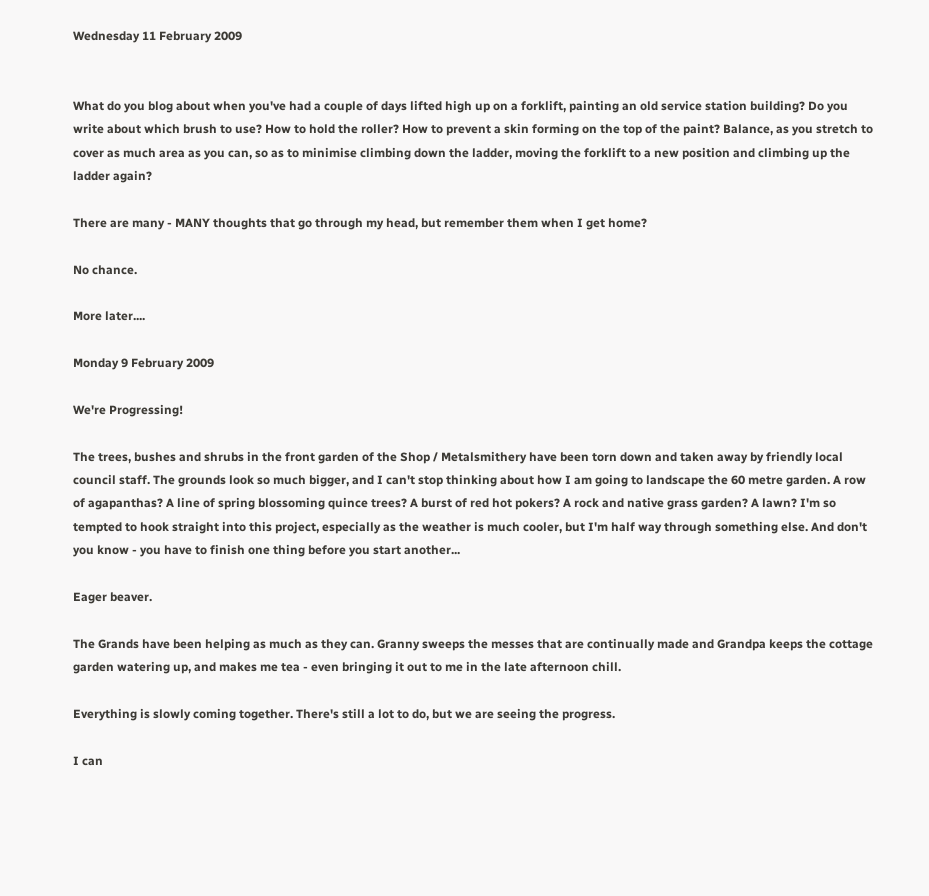Wednesday 11 February 2009


What do you blog about when you've had a couple of days lifted high up on a forklift, painting an old service station building? Do you write about which brush to use? How to hold the roller? How to prevent a skin forming on the top of the paint? Balance, as you stretch to cover as much area as you can, so as to minimise climbing down the ladder, moving the forklift to a new position and climbing up the ladder again?

There are many - MANY thoughts that go through my head, but remember them when I get home?

No chance.

More later....

Monday 9 February 2009

We're Progressing!

The trees, bushes and shrubs in the front garden of the Shop / Metalsmithery have been torn down and taken away by friendly local council staff. The grounds look so much bigger, and I can't stop thinking about how I am going to landscape the 60 metre garden. A row of agapanthas? A line of spring blossoming quince trees? A burst of red hot pokers? A rock and native grass garden? A lawn? I'm so tempted to hook straight into this project, especially as the weather is much cooler, but I'm half way through something else. And don't you know - you have to finish one thing before you start another...

Eager beaver.

The Grands have been helping as much as they can. Granny sweeps the messes that are continually made and Grandpa keeps the cottage garden watering up, and makes me tea - even bringing it out to me in the late afternoon chill.

Everything is slowly coming together. There's still a lot to do, but we are seeing the progress.

I can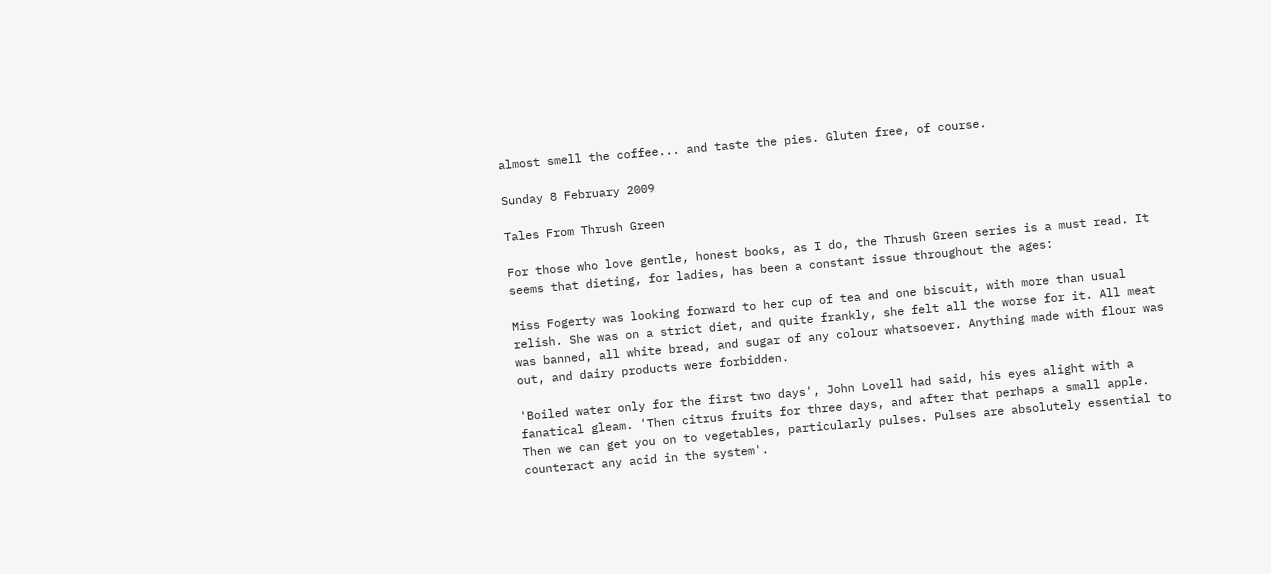almost smell the coffee... and taste the pies. Gluten free, of course.

Sunday 8 February 2009

Tales From Thrush Green

For those who love gentle, honest books, as I do, the Thrush Green series is a must read. It seems that dieting, for ladies, has been a constant issue throughout the ages:

Miss Fogerty was looking forward to her cup of tea and one biscuit, with more than usual relish. She was on a strict diet, and quite frankly, she felt all the worse for it. All meat was banned, all white bread, and sugar of any colour whatsoever. Anything made with flour was out, and dairy products were forbidden.

'Boiled water only for the first two days', John Lovell had said, his eyes alight with a fanatical gleam. 'Then citrus fruits for three days, and after that perhaps a small apple. Then we can get you on to vegetables, particularly pulses. Pulses are absolutely essential to counteract any acid in the system'.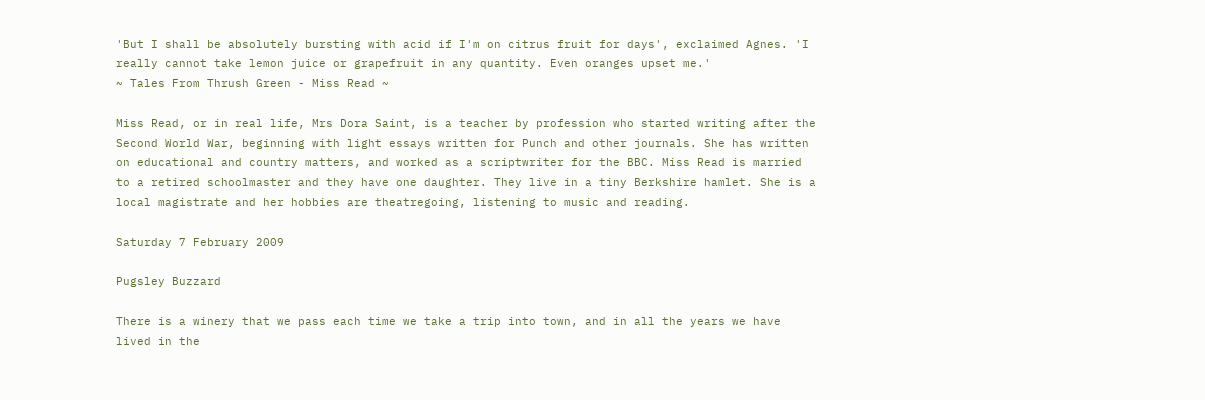'But I shall be absolutely bursting with acid if I'm on citrus fruit for days', exclaimed Agnes. 'I really cannot take lemon juice or grapefruit in any quantity. Even oranges upset me.'
~ Tales From Thrush Green - Miss Read ~

Miss Read, or in real life, Mrs Dora Saint, is a teacher by profession who started writing after the Second World War, beginning with light essays written for Punch and other journals. She has written on educational and country matters, and worked as a scriptwriter for the BBC. Miss Read is married to a retired schoolmaster and they have one daughter. They live in a tiny Berkshire hamlet. She is a local magistrate and her hobbies are theatregoing, listening to music and reading.

Saturday 7 February 2009

Pugsley Buzzard

There is a winery that we pass each time we take a trip into town, and in all the years we have lived in the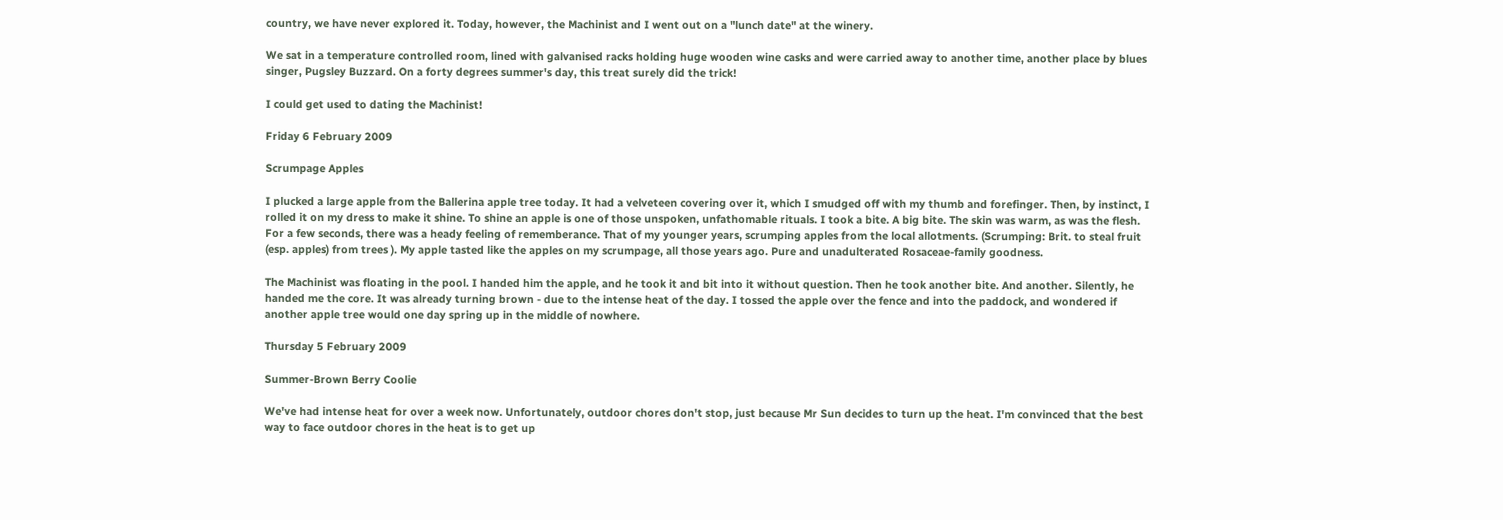country, we have never explored it. Today, however, the Machinist and I went out on a "lunch date" at the winery.

We sat in a temperature controlled room, lined with galvanised racks holding huge wooden wine casks and were carried away to another time, another place by blues singer, Pugsley Buzzard. On a forty degrees summer's day, this treat surely did the trick!

I could get used to dating the Machinist!

Friday 6 February 2009

Scrumpage Apples

I plucked a large apple from the Ballerina apple tree today. It had a velveteen covering over it, which I smudged off with my thumb and forefinger. Then, by instinct, I rolled it on my dress to make it shine. To shine an apple is one of those unspoken, unfathomable rituals. I took a bite. A big bite. The skin was warm, as was the flesh. For a few seconds, there was a heady feeling of rememberance. That of my younger years, scrumping apples from the local allotments. (Scrumping: Brit. to steal fruit (esp. apples) from trees ). My apple tasted like the apples on my scrumpage, all those years ago. Pure and unadulterated Rosaceae-family goodness.

The Machinist was floating in the pool. I handed him the apple, and he took it and bit into it without question. Then he took another bite. And another. Silently, he handed me the core. It was already turning brown - due to the intense heat of the day. I tossed the apple over the fence and into the paddock, and wondered if another apple tree would one day spring up in the middle of nowhere.

Thursday 5 February 2009

Summer-Brown Berry Coolie

We've had intense heat for over a week now. Unfortunately, outdoor chores don't stop, just because Mr Sun decides to turn up the heat. I'm convinced that the best way to face outdoor chores in the heat is to get up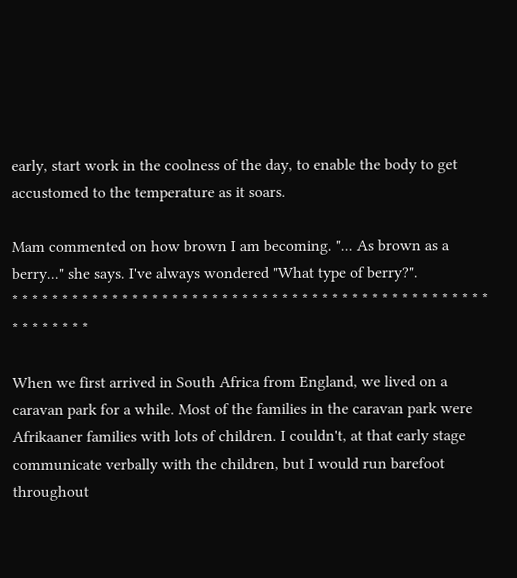early, start work in the coolness of the day, to enable the body to get accustomed to the temperature as it soars.

Mam commented on how brown I am becoming. "... As brown as a berry..." she says. I've always wondered "What type of berry?".
* * * * * * * * * * * * * * * * * * * * * * * * * * * * * * * * * * * * * * * * * * * * * * * * * * * * * * * *

When we first arrived in South Africa from England, we lived on a caravan park for a while. Most of the families in the caravan park were Afrikaaner families with lots of children. I couldn't, at that early stage communicate verbally with the children, but I would run barefoot throughout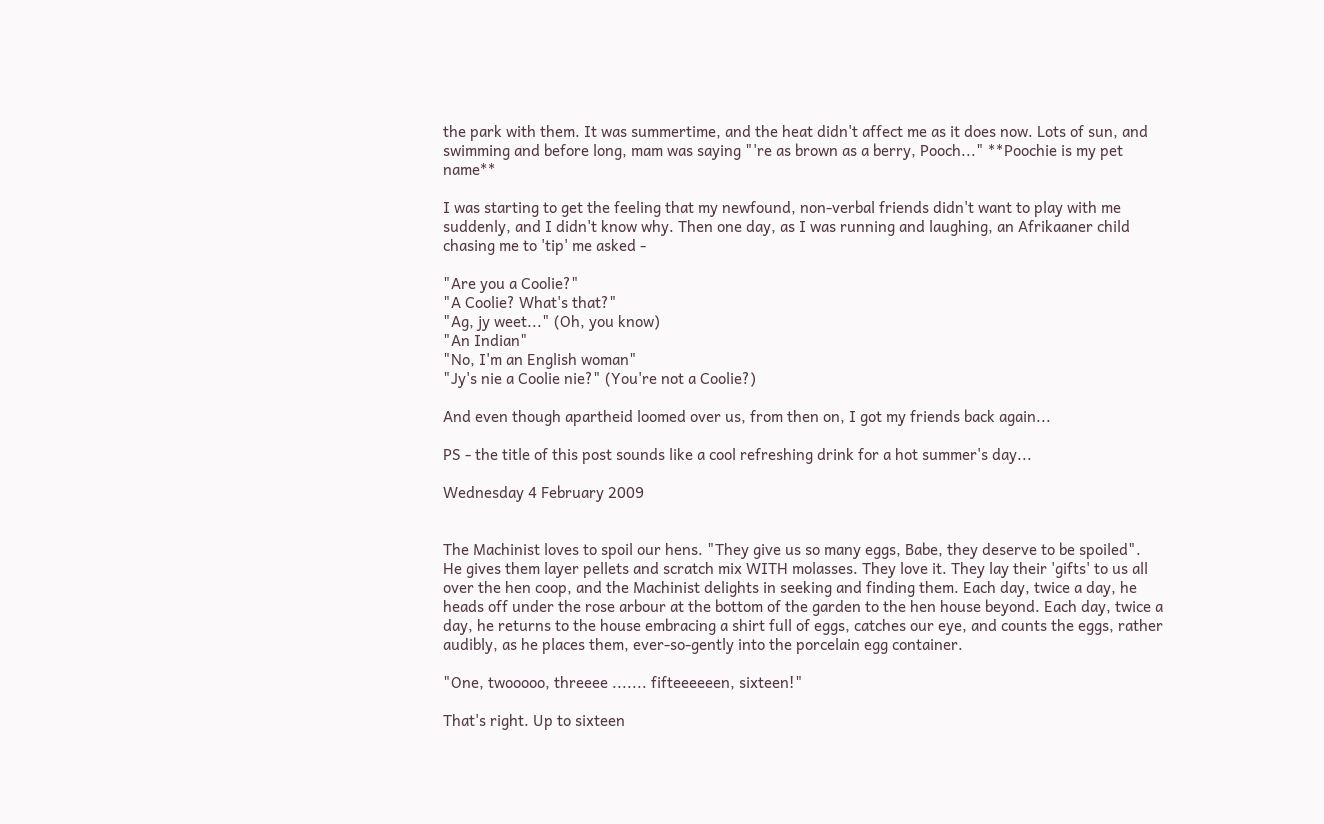the park with them. It was summertime, and the heat didn't affect me as it does now. Lots of sun, and swimming and before long, mam was saying "'re as brown as a berry, Pooch..." **Poochie is my pet name**

I was starting to get the feeling that my newfound, non-verbal friends didn't want to play with me suddenly, and I didn't know why. Then one day, as I was running and laughing, an Afrikaaner child chasing me to 'tip' me asked -

"Are you a Coolie?"
"A Coolie? What's that?"
"Ag, jy weet..." (Oh, you know)
"An Indian"
"No, I'm an English woman"
"Jy's nie a Coolie nie?" (You're not a Coolie?)

And even though apartheid loomed over us, from then on, I got my friends back again...

PS - the title of this post sounds like a cool refreshing drink for a hot summer's day...

Wednesday 4 February 2009


The Machinist loves to spoil our hens. "They give us so many eggs, Babe, they deserve to be spoiled". He gives them layer pellets and scratch mix WITH molasses. They love it. They lay their 'gifts' to us all over the hen coop, and the Machinist delights in seeking and finding them. Each day, twice a day, he heads off under the rose arbour at the bottom of the garden to the hen house beyond. Each day, twice a day, he returns to the house embracing a shirt full of eggs, catches our eye, and counts the eggs, rather audibly, as he places them, ever-so-gently into the porcelain egg container.

"One, twooooo, threeee ....... fifteeeeeen, sixteen!"

That's right. Up to sixteen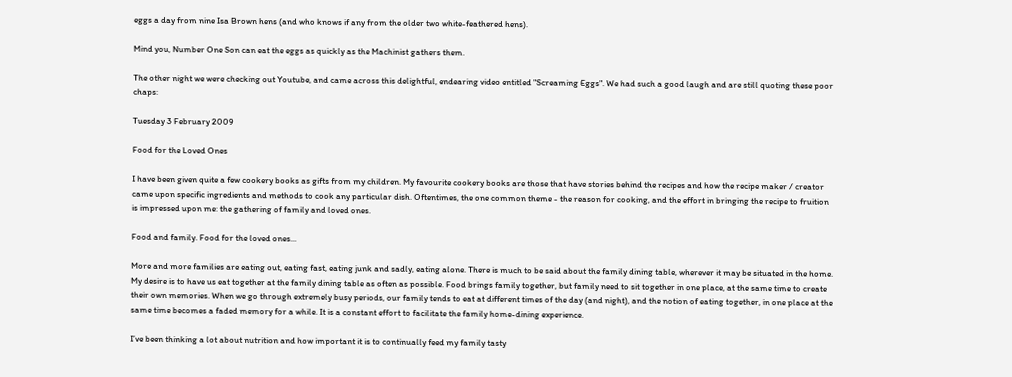eggs a day from nine Isa Brown hens (and who knows if any from the older two white-feathered hens).

Mind you, Number One Son can eat the eggs as quickly as the Machinist gathers them.

The other night we were checking out Youtube, and came across this delightful, endearing video entitled "Screaming Eggs". We had such a good laugh and are still quoting these poor chaps:

Tuesday 3 February 2009

Food for the Loved Ones

I have been given quite a few cookery books as gifts from my children. My favourite cookery books are those that have stories behind the recipes and how the recipe maker / creator came upon specific ingredients and methods to cook any particular dish. Oftentimes, the one common theme - the reason for cooking, and the effort in bringing the recipe to fruition is impressed upon me: the gathering of family and loved ones.

Food and family. Food for the loved ones...

More and more families are eating out, eating fast, eating junk and sadly, eating alone. There is much to be said about the family dining table, wherever it may be situated in the home. My desire is to have us eat together at the family dining table as often as possible. Food brings family together, but family need to sit together in one place, at the same time to create their own memories. When we go through extremely busy periods, our family tends to eat at different times of the day (and night), and the notion of eating together, in one place at the same time becomes a faded memory for a while. It is a constant effort to facilitate the family home-dining experience.

I’ve been thinking a lot about nutrition and how important it is to continually feed my family tasty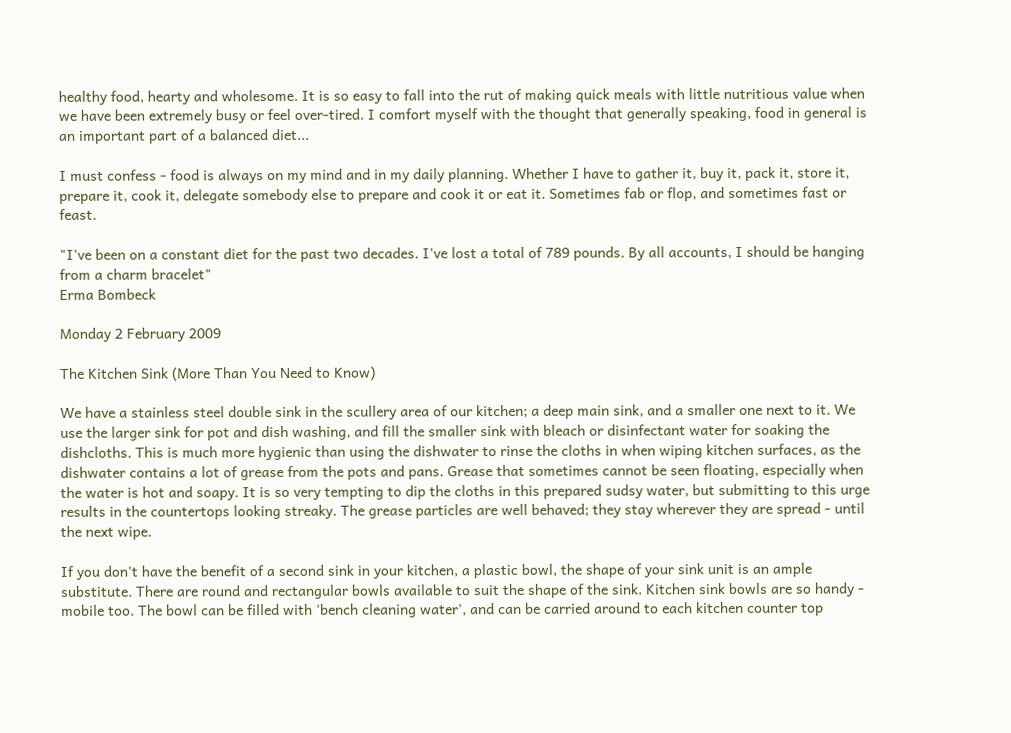healthy food, hearty and wholesome. It is so easy to fall into the rut of making quick meals with little nutritious value when we have been extremely busy or feel over-tired. I comfort myself with the thought that generally speaking, food in general is an important part of a balanced diet...

I must confess - food is always on my mind and in my daily planning. Whether I have to gather it, buy it, pack it, store it, prepare it, cook it, delegate somebody else to prepare and cook it or eat it. Sometimes fab or flop, and sometimes fast or feast.

"I've been on a constant diet for the past two decades. I've lost a total of 789 pounds. By all accounts, I should be hanging from a charm bracelet"
Erma Bombeck

Monday 2 February 2009

The Kitchen Sink (More Than You Need to Know)

We have a stainless steel double sink in the scullery area of our kitchen; a deep main sink, and a smaller one next to it. We use the larger sink for pot and dish washing, and fill the smaller sink with bleach or disinfectant water for soaking the dishcloths. This is much more hygienic than using the dishwater to rinse the cloths in when wiping kitchen surfaces, as the dishwater contains a lot of grease from the pots and pans. Grease that sometimes cannot be seen floating, especially when the water is hot and soapy. It is so very tempting to dip the cloths in this prepared sudsy water, but submitting to this urge results in the countertops looking streaky. The grease particles are well behaved; they stay wherever they are spread - until the next wipe.

If you don't have the benefit of a second sink in your kitchen, a plastic bowl, the shape of your sink unit is an ample substitute. There are round and rectangular bowls available to suit the shape of the sink. Kitchen sink bowls are so handy - mobile too. The bowl can be filled with 'bench cleaning water', and can be carried around to each kitchen counter top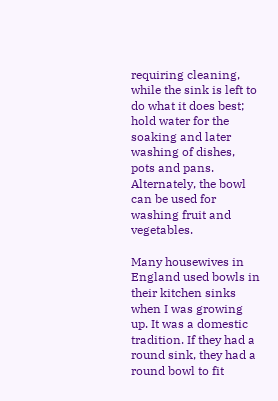requiring cleaning, while the sink is left to do what it does best; hold water for the soaking and later washing of dishes, pots and pans. Alternately, the bowl can be used for washing fruit and vegetables.

Many housewives in England used bowls in their kitchen sinks when I was growing up. It was a domestic tradition. If they had a round sink, they had a round bowl to fit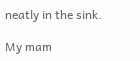neatly in the sink.

My mam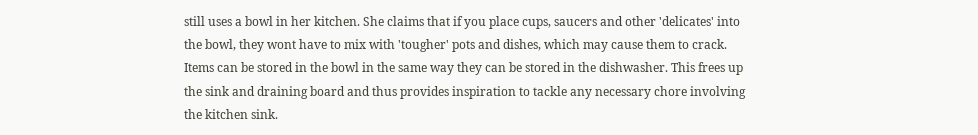still uses a bowl in her kitchen. She claims that if you place cups, saucers and other 'delicates' into the bowl, they wont have to mix with 'tougher' pots and dishes, which may cause them to crack. Items can be stored in the bowl in the same way they can be stored in the dishwasher. This frees up the sink and draining board and thus provides inspiration to tackle any necessary chore involving the kitchen sink.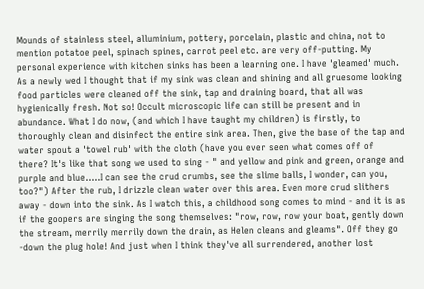Mounds of stainless steel, alluminium, pottery, porcelain, plastic and china, not to mention potatoe peel, spinach spines, carrot peel etc. are very off-putting. My personal experience with kitchen sinks has been a learning one. I have 'gleamed' much. As a newly wed I thought that if my sink was clean and shining and all gruesome looking food particles were cleaned off the sink, tap and draining board, that all was hygienically fresh. Not so! Occult microscopic life can still be present and in abundance. What I do now, (and which I have taught my children) is firstly, to thoroughly clean and disinfect the entire sink area. Then, give the base of the tap and water spout a 'towel rub' with the cloth (have you ever seen what comes off of there? It's like that song we used to sing - " and yellow and pink and green, orange and purple and blue.....I can see the crud crumbs, see the slime balls, I wonder, can you, too?") After the rub, I drizzle clean water over this area. Even more crud slithers away - down into the sink. As I watch this, a childhood song comes to mind - and it is as if the goopers are singing the song themselves: "row, row, row your boat, gently down the stream, merrily merrily down the drain, as Helen cleans and gleams". Off they go -down the plug hole! And just when I think they've all surrendered, another lost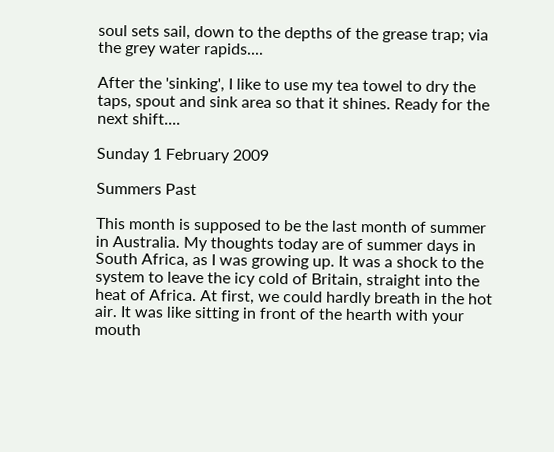soul sets sail, down to the depths of the grease trap; via the grey water rapids....

After the 'sinking', I like to use my tea towel to dry the taps, spout and sink area so that it shines. Ready for the next shift....

Sunday 1 February 2009

Summers Past

This month is supposed to be the last month of summer in Australia. My thoughts today are of summer days in South Africa, as I was growing up. It was a shock to the system to leave the icy cold of Britain, straight into the heat of Africa. At first, we could hardly breath in the hot air. It was like sitting in front of the hearth with your mouth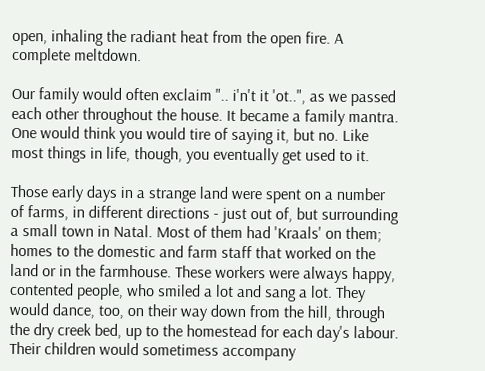open, inhaling the radiant heat from the open fire. A complete meltdown.

Our family would often exclaim ".. i'n't it 'ot..", as we passed each other throughout the house. It became a family mantra. One would think you would tire of saying it, but no. Like most things in life, though, you eventually get used to it.

Those early days in a strange land were spent on a number of farms, in different directions - just out of, but surrounding a small town in Natal. Most of them had 'Kraals' on them; homes to the domestic and farm staff that worked on the land or in the farmhouse. These workers were always happy, contented people, who smiled a lot and sang a lot. They would dance, too, on their way down from the hill, through the dry creek bed, up to the homestead for each day's labour. Their children would sometimess accompany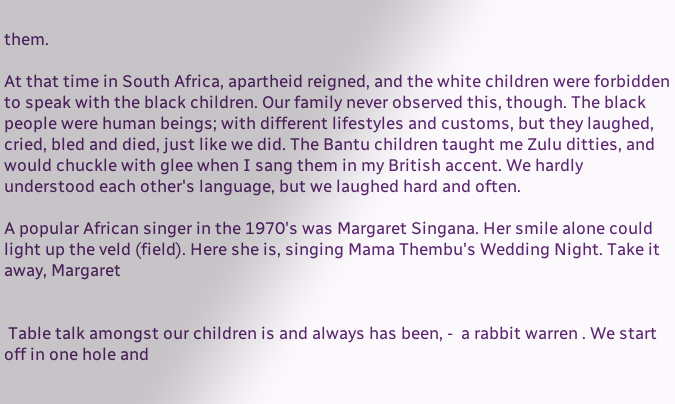them.

At that time in South Africa, apartheid reigned, and the white children were forbidden to speak with the black children. Our family never observed this, though. The black people were human beings; with different lifestyles and customs, but they laughed, cried, bled and died, just like we did. The Bantu children taught me Zulu ditties, and would chuckle with glee when I sang them in my British accent. We hardly understood each other's language, but we laughed hard and often.

A popular African singer in the 1970's was Margaret Singana. Her smile alone could light up the veld (field). Here she is, singing Mama Thembu's Wedding Night. Take it away, Margaret


 Table talk amongst our children is and always has been, -  a rabbit warren . We start off in one hole and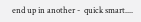end up in another -  quick smart....